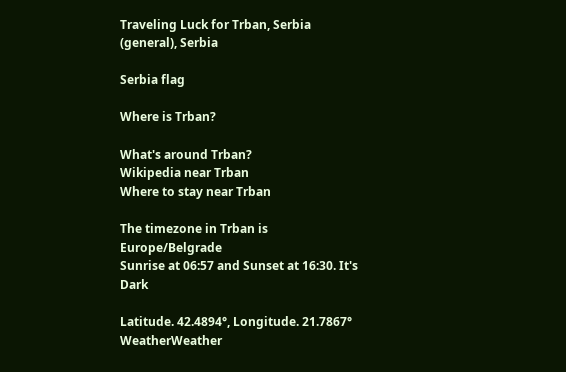Traveling Luck for Trban, Serbia (general), Serbia

Serbia flag

Where is Trban?

What's around Trban?
Wikipedia near Trban
Where to stay near Trban

The timezone in Trban is Europe/Belgrade
Sunrise at 06:57 and Sunset at 16:30. It's Dark

Latitude. 42.4894°, Longitude. 21.7867°
WeatherWeather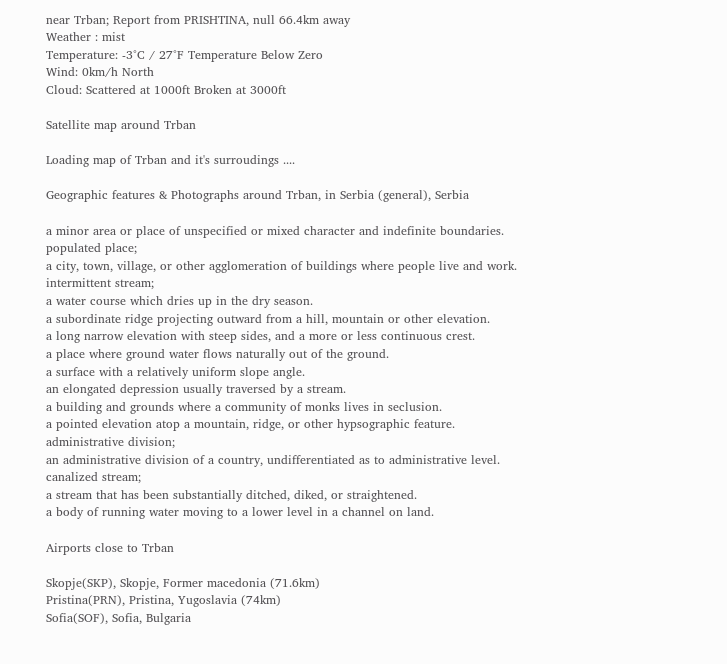near Trban; Report from PRISHTINA, null 66.4km away
Weather : mist
Temperature: -3°C / 27°F Temperature Below Zero
Wind: 0km/h North
Cloud: Scattered at 1000ft Broken at 3000ft

Satellite map around Trban

Loading map of Trban and it's surroudings ....

Geographic features & Photographs around Trban, in Serbia (general), Serbia

a minor area or place of unspecified or mixed character and indefinite boundaries.
populated place;
a city, town, village, or other agglomeration of buildings where people live and work.
intermittent stream;
a water course which dries up in the dry season.
a subordinate ridge projecting outward from a hill, mountain or other elevation.
a long narrow elevation with steep sides, and a more or less continuous crest.
a place where ground water flows naturally out of the ground.
a surface with a relatively uniform slope angle.
an elongated depression usually traversed by a stream.
a building and grounds where a community of monks lives in seclusion.
a pointed elevation atop a mountain, ridge, or other hypsographic feature.
administrative division;
an administrative division of a country, undifferentiated as to administrative level.
canalized stream;
a stream that has been substantially ditched, diked, or straightened.
a body of running water moving to a lower level in a channel on land.

Airports close to Trban

Skopje(SKP), Skopje, Former macedonia (71.6km)
Pristina(PRN), Pristina, Yugoslavia (74km)
Sofia(SOF), Sofia, Bulgaria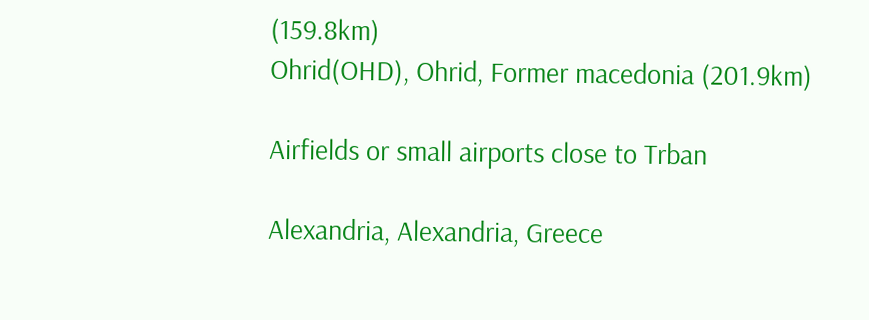(159.8km)
Ohrid(OHD), Ohrid, Former macedonia (201.9km)

Airfields or small airports close to Trban

Alexandria, Alexandria, Greece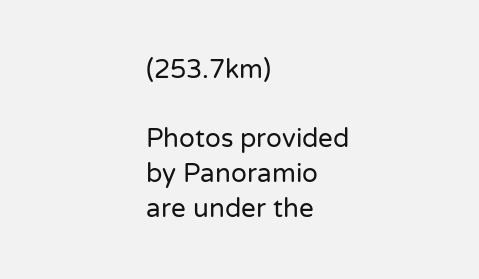(253.7km)

Photos provided by Panoramio are under the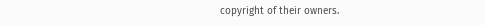copyright of their owners.